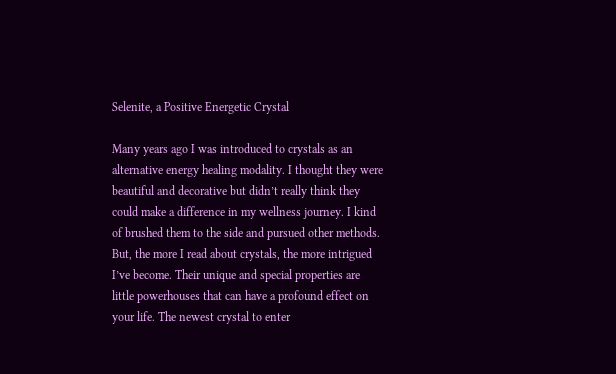Selenite, a Positive Energetic Crystal

Many years ago I was introduced to crystals as an alternative energy healing modality. I thought they were beautiful and decorative but didn’t really think they could make a difference in my wellness journey. I kind of brushed them to the side and pursued other methods. But, the more I read about crystals, the more intrigued I’ve become. Their unique and special properties are little powerhouses that can have a profound effect on your life. The newest crystal to enter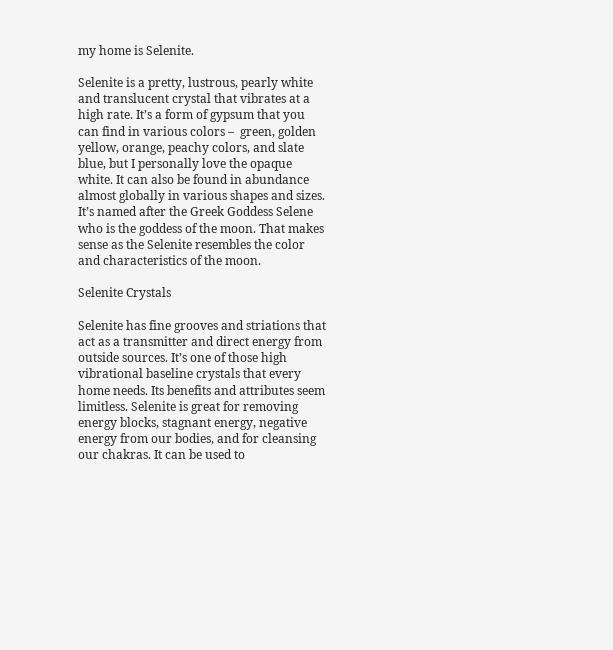my home is Selenite.

Selenite is a pretty, lustrous, pearly white and translucent crystal that vibrates at a high rate. It’s a form of gypsum that you can find in various colors –  green, golden yellow, orange, peachy colors, and slate blue, but I personally love the opaque white. It can also be found in abundance almost globally in various shapes and sizes. It’s named after the Greek Goddess Selene who is the goddess of the moon. That makes sense as the Selenite resembles the color and characteristics of the moon.

Selenite Crystals

Selenite has fine grooves and striations that act as a transmitter and direct energy from outside sources. It’s one of those high vibrational baseline crystals that every home needs. Its benefits and attributes seem limitless. Selenite is great for removing energy blocks, stagnant energy, negative energy from our bodies, and for cleansing our chakras. It can be used to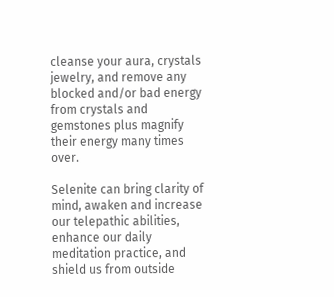cleanse your aura, crystals jewelry, and remove any blocked and/or bad energy from crystals and gemstones plus magnify their energy many times over.

Selenite can bring clarity of mind, awaken and increase our telepathic abilities, enhance our daily meditation practice, and shield us from outside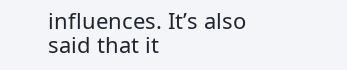influences. It’s also said that it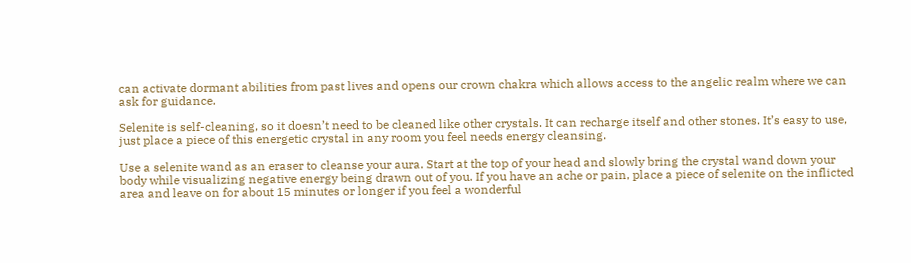can activate dormant abilities from past lives and opens our crown chakra which allows access to the angelic realm where we can ask for guidance.

Selenite is self-cleaning, so it doesn’t need to be cleaned like other crystals. It can recharge itself and other stones. It’s easy to use, just place a piece of this energetic crystal in any room you feel needs energy cleansing.

Use a selenite wand as an eraser to cleanse your aura. Start at the top of your head and slowly bring the crystal wand down your body while visualizing negative energy being drawn out of you. If you have an ache or pain, place a piece of selenite on the inflicted area and leave on for about 15 minutes or longer if you feel a wonderful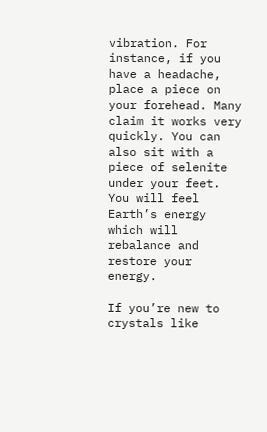vibration. For instance, if you have a headache, place a piece on your forehead. Many claim it works very quickly. You can also sit with a piece of selenite under your feet. You will feel Earth’s energy which will rebalance and restore your energy.

If you’re new to crystals like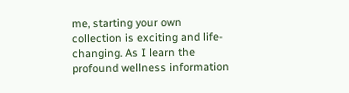me, starting your own collection is exciting and life-changing. As I learn the profound wellness information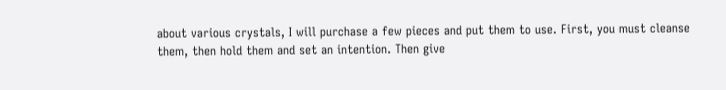about various crystals, I will purchase a few pieces and put them to use. First, you must cleanse them, then hold them and set an intention. Then give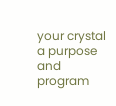your crystal a purpose and program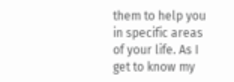them to help you in specific areas of your life. As I get to know my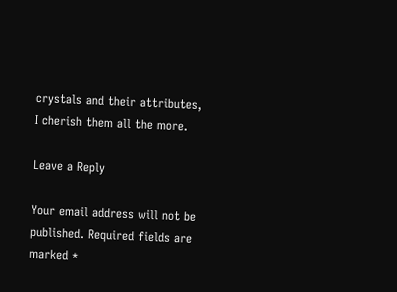crystals and their attributes, I cherish them all the more.

Leave a Reply

Your email address will not be published. Required fields are marked *